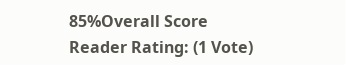85%Overall Score
Reader Rating: (1 Vote)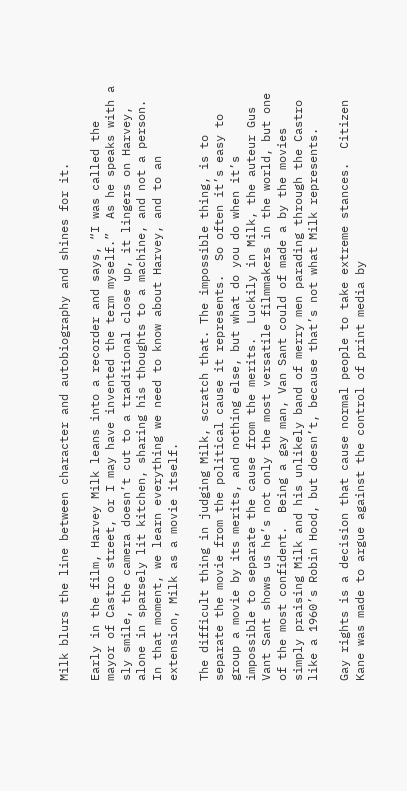Milk blurs the line between character and autobiography and shines for it.

Early in the film, Harvey Milk leans into a recorder and says, “I was called the mayor of Castro street, or I may have invented the term myself.”  As he speaks with a sly smile, the camera doesn’t cut to a traditional close up, it lingers on Harvey, alone in sparsely lit kitchen, sharing his thoughts to a machine, and not a person.  In that moment, we learn everything we need to know about Harvey, and to an extension, Milk as a movie itself.

The difficult thing in judging Milk, scratch that. The impossible thing, is to separate the movie from the political cause it represents.  So often it’s easy to group a movie by its merits, and nothing else, but what do you do when it’s impossible to separate the cause from the merits.  Luckily in Milk, the auteur Gus Vant Sant shows us he’s not only the most versatile filmmakers in the world, but one of the most confident.  Being a gay man, Van Sant could of made a by the movies simply praising Milk and his unlikely band of merry men parading through the Castro like a 1960’s Robin Hood, but doesn’t, because that’s not what Milk represents.

Gay rights is a decision that cause normal people to take extreme stances.  Citizen Kane was made to argue against the control of print media by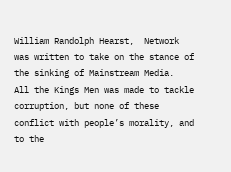William Randolph Hearst,  Network was written to take on the stance of the sinking of Mainstream Media.  All the Kings Men was made to tackle corruption, but none of these conflict with people’s morality, and to the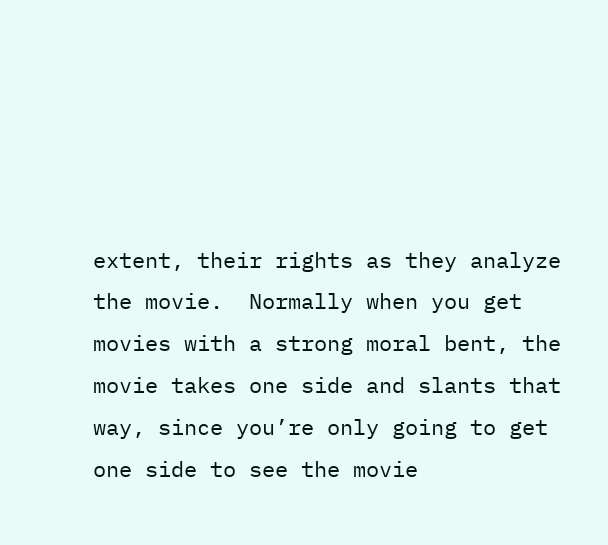extent, their rights as they analyze the movie.  Normally when you get movies with a strong moral bent, the movie takes one side and slants that way, since you’re only going to get one side to see the movie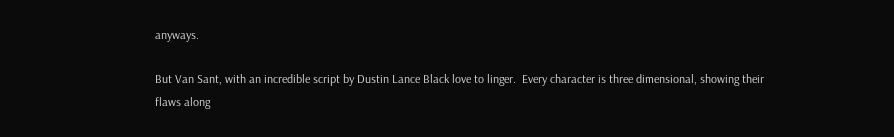anyways.

But Van Sant, with an incredible script by Dustin Lance Black love to linger.  Every character is three dimensional, showing their flaws along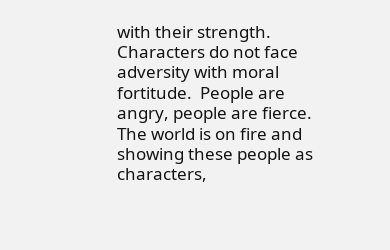with their strength. Characters do not face adversity with moral fortitude.  People are angry, people are fierce.  The world is on fire and showing these people as characters,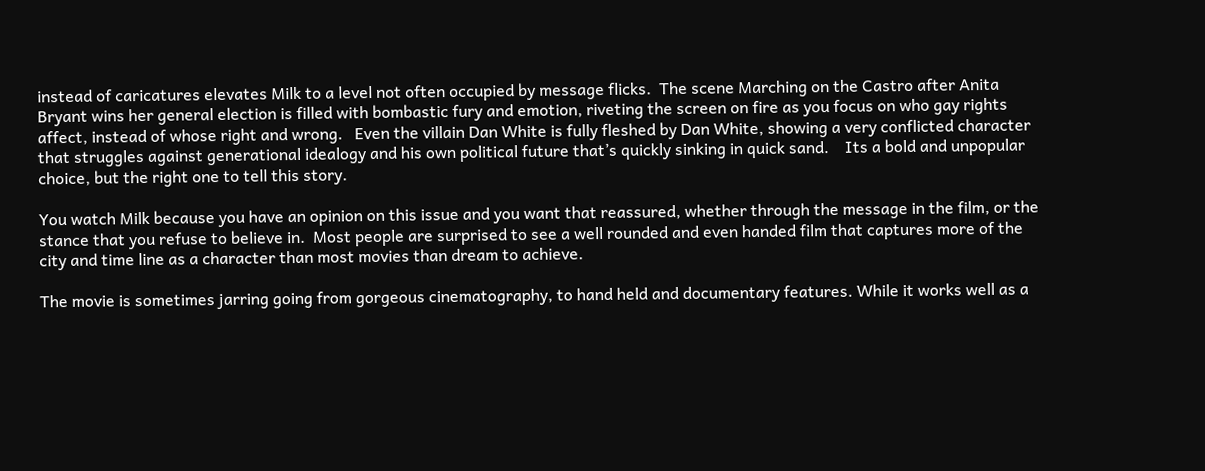instead of caricatures elevates Milk to a level not often occupied by message flicks.  The scene Marching on the Castro after Anita Bryant wins her general election is filled with bombastic fury and emotion, riveting the screen on fire as you focus on who gay rights affect, instead of whose right and wrong.   Even the villain Dan White is fully fleshed by Dan White, showing a very conflicted character that struggles against generational idealogy and his own political future that’s quickly sinking in quick sand.    Its a bold and unpopular choice, but the right one to tell this story.

You watch Milk because you have an opinion on this issue and you want that reassured, whether through the message in the film, or the stance that you refuse to believe in.  Most people are surprised to see a well rounded and even handed film that captures more of the city and time line as a character than most movies than dream to achieve.

The movie is sometimes jarring going from gorgeous cinematography, to hand held and documentary features. While it works well as a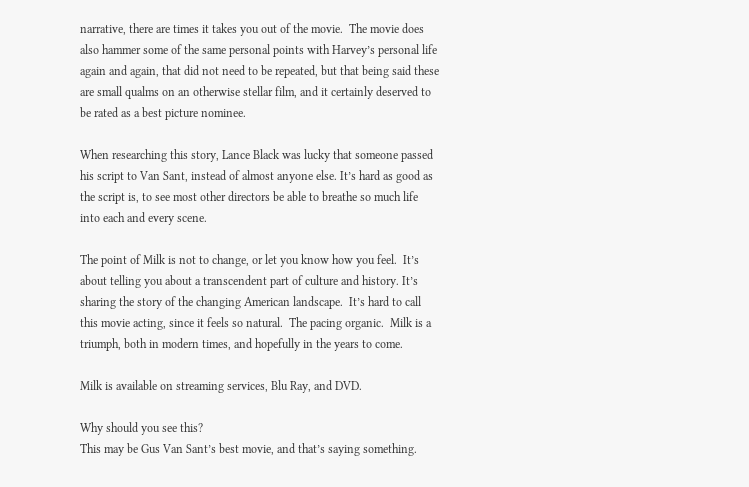narrative, there are times it takes you out of the movie.  The movie does also hammer some of the same personal points with Harvey’s personal life again and again, that did not need to be repeated, but that being said these are small qualms on an otherwise stellar film, and it certainly deserved to be rated as a best picture nominee.

When researching this story, Lance Black was lucky that someone passed his script to Van Sant, instead of almost anyone else. It’s hard as good as the script is, to see most other directors be able to breathe so much life into each and every scene.

The point of Milk is not to change, or let you know how you feel.  It’s about telling you about a transcendent part of culture and history. It’s sharing the story of the changing American landscape.  It’s hard to call this movie acting, since it feels so natural.  The pacing organic.  Milk is a triumph, both in modern times, and hopefully in the years to come.

Milk is available on streaming services, Blu Ray, and DVD.

Why should you see this?
This may be Gus Van Sant’s best movie, and that’s saying something.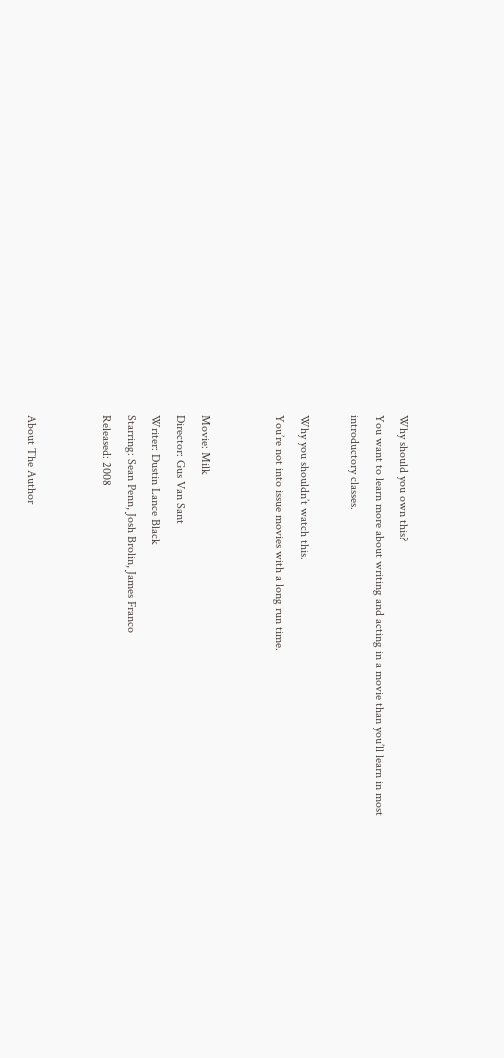Why should you own this?
You want to learn more about writing and acting in a movie than you’ll learn in most introductory classes.

Why you shouldn’t watch this.
You’re not into issue movies with a long run time.


Movie: Milk
Director: Gus Van Sant
Writer: Dustin Lance Black
Starring: Sean Penn, Josh Brolin, James Franco
Released: 2008


About The Author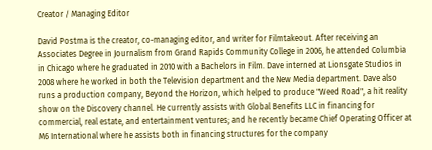Creator / Managing Editor

David Postma is the creator, co-managing editor, and writer for Filmtakeout. After receiving an Associates Degree in Journalism from Grand Rapids Community College in 2006, he attended Columbia in Chicago where he graduated in 2010 with a Bachelors in Film. Dave interned at Lionsgate Studios in 2008 where he worked in both the Television department and the New Media department. Dave also runs a production company, Beyond the Horizon, which helped to produce "Weed Road", a hit reality show on the Discovery channel. He currently assists with Global Benefits LLC in financing for commercial, real estate, and entertainment ventures; and he recently became Chief Operating Officer at M6 International where he assists both in financing structures for the company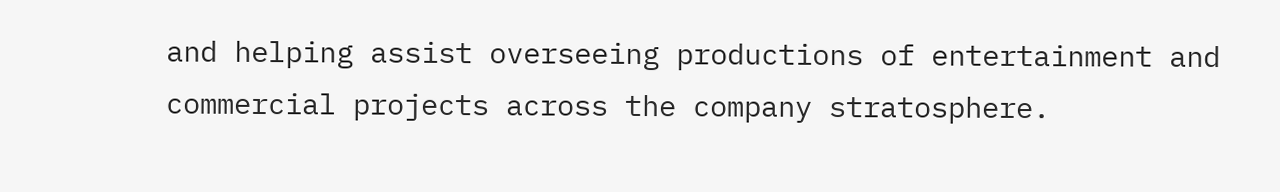and helping assist overseeing productions of entertainment and commercial projects across the company stratosphere.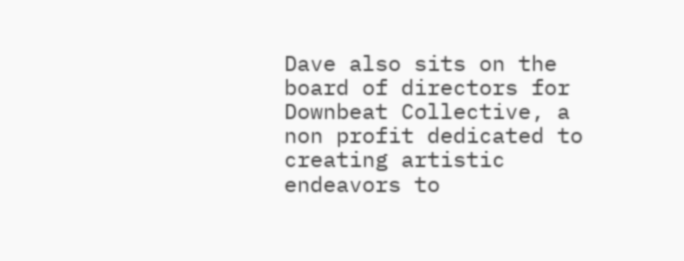Dave also sits on the board of directors for Downbeat Collective, a non profit dedicated to creating artistic endeavors to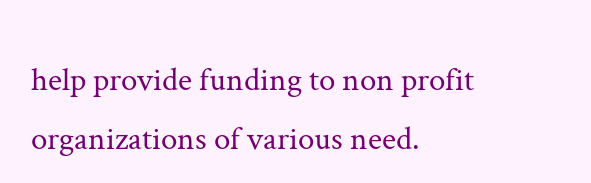help provide funding to non profit organizations of various need.